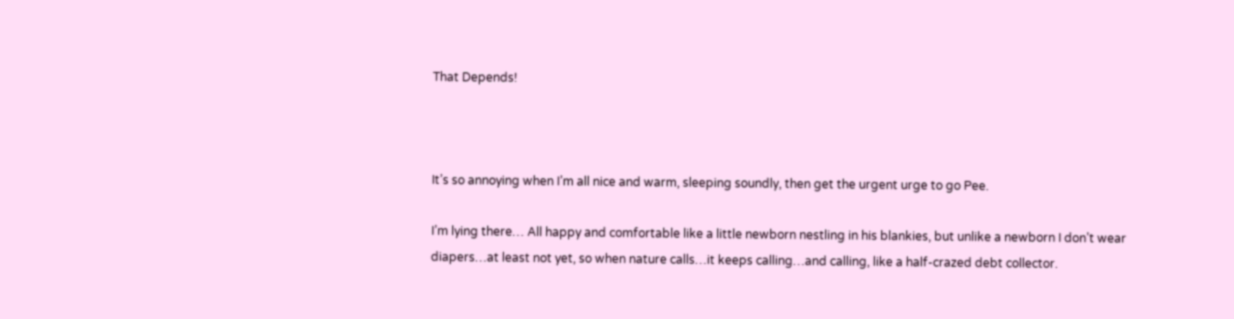That Depends!



It’s so annoying when I’m all nice and warm, sleeping soundly, then get the urgent urge to go Pee.

I’m lying there… All happy and comfortable like a little newborn nestling in his blankies, but unlike a newborn I don’t wear diapers…at least not yet, so when nature calls…it keeps calling…and calling, like a half-crazed debt collector.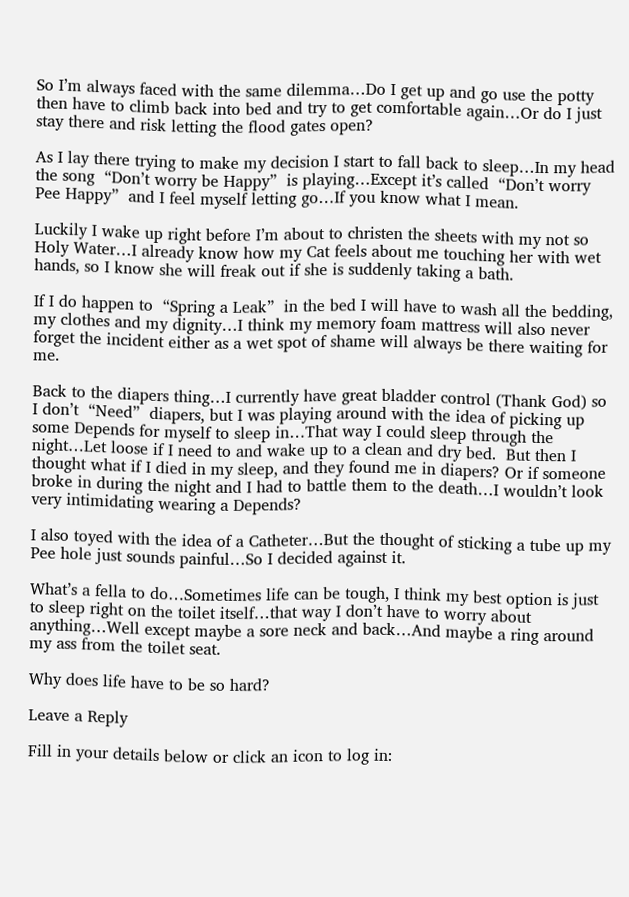So I’m always faced with the same dilemma…Do I get up and go use the potty then have to climb back into bed and try to get comfortable again…Or do I just stay there and risk letting the flood gates open?

As I lay there trying to make my decision I start to fall back to sleep…In my head the song  “Don’t worry be Happy”  is playing…Except it’s called  “Don’t worry Pee Happy”  and I feel myself letting go…If you know what I mean.

Luckily I wake up right before I’m about to christen the sheets with my not so Holy Water…I already know how my Cat feels about me touching her with wet hands, so I know she will freak out if she is suddenly taking a bath.

If I do happen to  “Spring a Leak”  in the bed I will have to wash all the bedding, my clothes and my dignity…I think my memory foam mattress will also never forget the incident either as a wet spot of shame will always be there waiting for me.

Back to the diapers thing…I currently have great bladder control (Thank God) so I don’t  “Need”  diapers, but I was playing around with the idea of picking up some Depends for myself to sleep in…That way I could sleep through the night…Let loose if I need to and wake up to a clean and dry bed.  But then I thought what if I died in my sleep, and they found me in diapers? Or if someone broke in during the night and I had to battle them to the death…I wouldn’t look very intimidating wearing a Depends?

I also toyed with the idea of a Catheter…But the thought of sticking a tube up my Pee hole just sounds painful…So I decided against it.

What’s a fella to do…Sometimes life can be tough, I think my best option is just to sleep right on the toilet itself…that way I don’t have to worry about anything…Well except maybe a sore neck and back…And maybe a ring around my ass from the toilet seat.

Why does life have to be so hard?

Leave a Reply

Fill in your details below or click an icon to log in: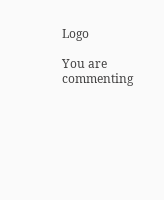Logo

You are commenting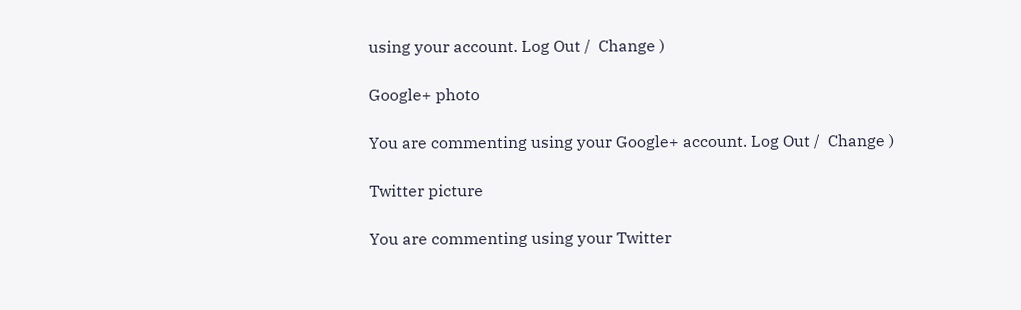using your account. Log Out /  Change )

Google+ photo

You are commenting using your Google+ account. Log Out /  Change )

Twitter picture

You are commenting using your Twitter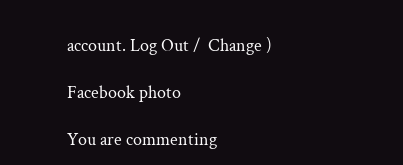account. Log Out /  Change )

Facebook photo

You are commenting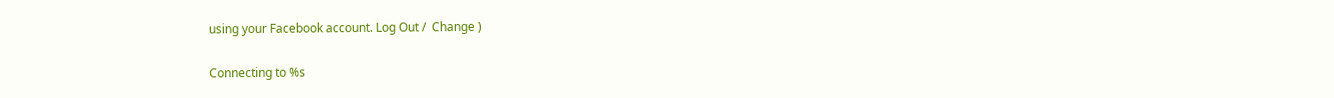using your Facebook account. Log Out /  Change )

Connecting to %s